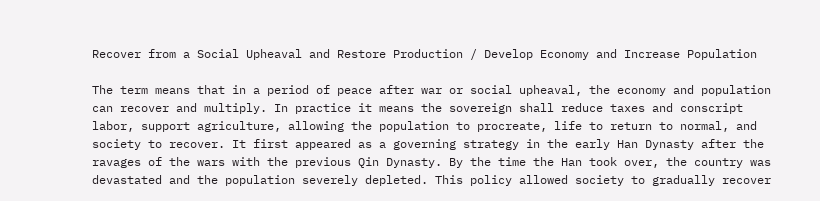Recover from a Social Upheaval and Restore Production / Develop Economy and Increase Population

The term means that in a period of peace after war or social upheaval, the economy and population can recover and multiply. In practice it means the sovereign shall reduce taxes and conscript labor, support agriculture, allowing the population to procreate, life to return to normal, and society to recover. It first appeared as a governing strategy in the early Han Dynasty after the ravages of the wars with the previous Qin Dynasty. By the time the Han took over, the country was devastated and the population severely depleted. This policy allowed society to gradually recover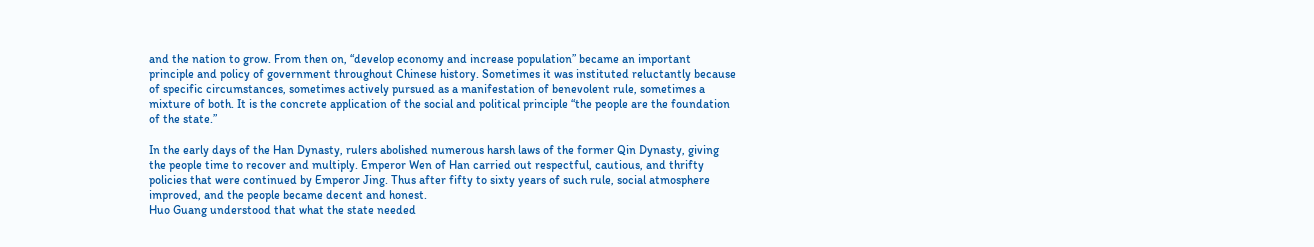and the nation to grow. From then on, “develop economy and increase population” became an important principle and policy of government throughout Chinese history. Sometimes it was instituted reluctantly because of specific circumstances, sometimes actively pursued as a manifestation of benevolent rule, sometimes a mixture of both. It is the concrete application of the social and political principle “the people are the foundation of the state.”

In the early days of the Han Dynasty, rulers abolished numerous harsh laws of the former Qin Dynasty, giving the people time to recover and multiply. Emperor Wen of Han carried out respectful, cautious, and thrifty policies that were continued by Emperor Jing. Thus after fifty to sixty years of such rule, social atmosphere improved, and the people became decent and honest.
Huo Guang understood that what the state needed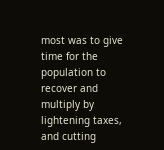most was to give time for the population to recover and multiply by lightening taxes, and cutting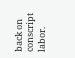back on conscript labor.